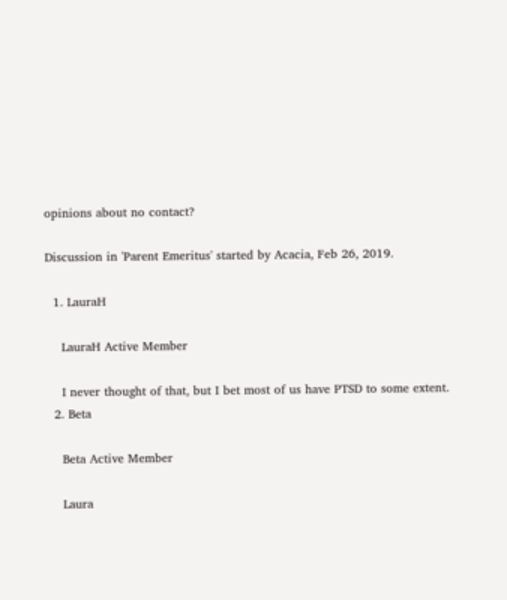opinions about no contact?

Discussion in 'Parent Emeritus' started by Acacia, Feb 26, 2019.

  1. LauraH

    LauraH Active Member

    I never thought of that, but I bet most of us have PTSD to some extent.
  2. Beta

    Beta Active Member

    Laura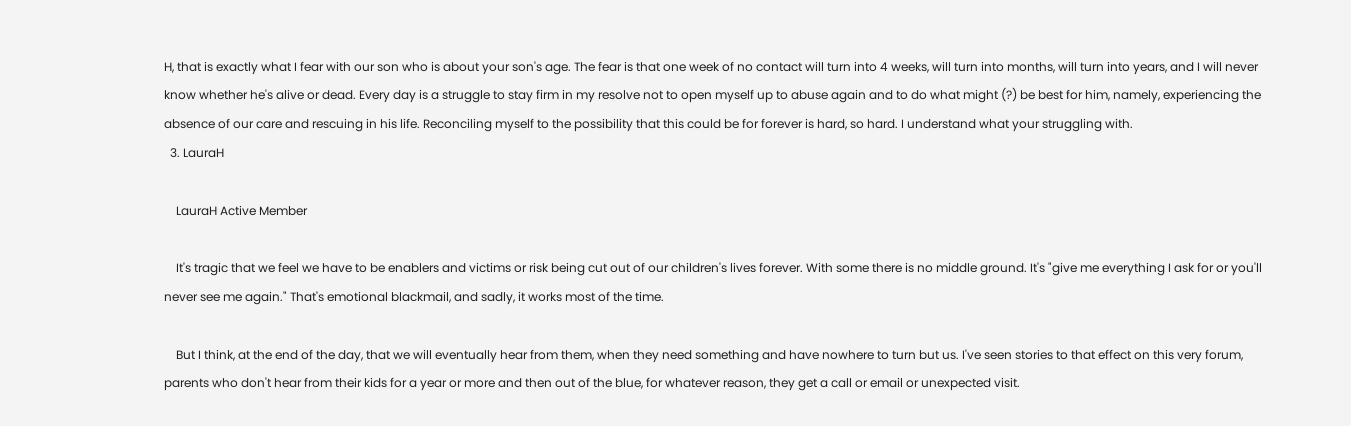H, that is exactly what I fear with our son who is about your son's age. The fear is that one week of no contact will turn into 4 weeks, will turn into months, will turn into years, and I will never know whether he's alive or dead. Every day is a struggle to stay firm in my resolve not to open myself up to abuse again and to do what might (?) be best for him, namely, experiencing the absence of our care and rescuing in his life. Reconciling myself to the possibility that this could be for forever is hard, so hard. I understand what your struggling with.
  3. LauraH

    LauraH Active Member

    It's tragic that we feel we have to be enablers and victims or risk being cut out of our children's lives forever. With some there is no middle ground. It's "give me everything I ask for or you'll never see me again." That's emotional blackmail, and sadly, it works most of the time.

    But I think, at the end of the day, that we will eventually hear from them, when they need something and have nowhere to turn but us. I've seen stories to that effect on this very forum, parents who don't hear from their kids for a year or more and then out of the blue, for whatever reason, they get a call or email or unexpected visit.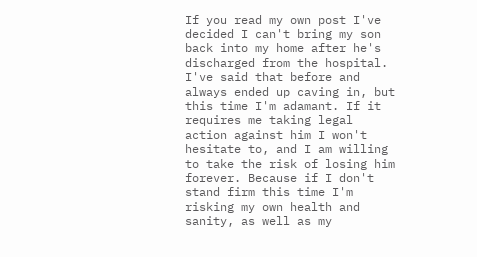If you read my own post I've decided I can't bring my son back into my home after he's discharged from the hospital. I've said that before and always ended up caving in, but this time I'm adamant. If it requires me taking legal action against him I won't hesitate to, and I am willing to take the risk of losing him forever. Because if I don't stand firm this time I'm risking my own health and sanity, as well as my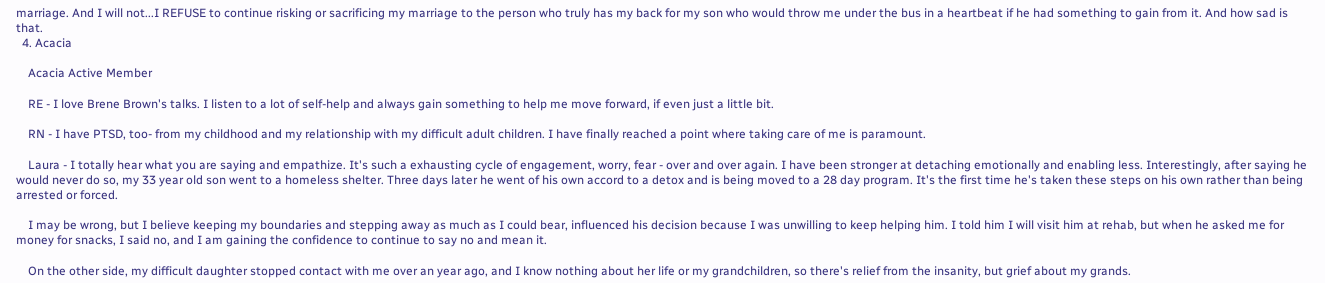marriage. And I will not...I REFUSE to continue risking or sacrificing my marriage to the person who truly has my back for my son who would throw me under the bus in a heartbeat if he had something to gain from it. And how sad is that.
  4. Acacia

    Acacia Active Member

    RE - I love Brene Brown's talks. I listen to a lot of self-help and always gain something to help me move forward, if even just a little bit.

    RN - I have PTSD, too- from my childhood and my relationship with my difficult adult children. I have finally reached a point where taking care of me is paramount.

    Laura - I totally hear what you are saying and empathize. It's such a exhausting cycle of engagement, worry, fear - over and over again. I have been stronger at detaching emotionally and enabling less. Interestingly, after saying he would never do so, my 33 year old son went to a homeless shelter. Three days later he went of his own accord to a detox and is being moved to a 28 day program. It's the first time he's taken these steps on his own rather than being arrested or forced.

    I may be wrong, but I believe keeping my boundaries and stepping away as much as I could bear, influenced his decision because I was unwilling to keep helping him. I told him I will visit him at rehab, but when he asked me for money for snacks, I said no, and I am gaining the confidence to continue to say no and mean it.

    On the other side, my difficult daughter stopped contact with me over an year ago, and I know nothing about her life or my grandchildren, so there's relief from the insanity, but grief about my grands.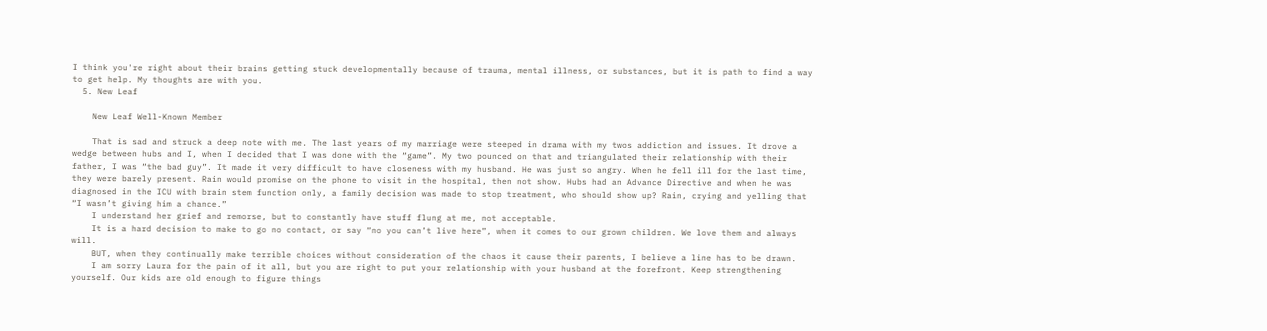I think you're right about their brains getting stuck developmentally because of trauma, mental illness, or substances, but it is path to find a way to get help. My thoughts are with you.
  5. New Leaf

    New Leaf Well-Known Member

    That is sad and struck a deep note with me. The last years of my marriage were steeped in drama with my twos addiction and issues. It drove a wedge between hubs and I, when I decided that I was done with the “game”. My two pounced on that and triangulated their relationship with their father, I was “the bad guy”. It made it very difficult to have closeness with my husband. He was just so angry. When he fell ill for the last time, they were barely present. Rain would promise on the phone to visit in the hospital, then not show. Hubs had an Advance Directive and when he was diagnosed in the ICU with brain stem function only, a family decision was made to stop treatment, who should show up? Rain, crying and yelling that “I wasn’t giving him a chance.”
    I understand her grief and remorse, but to constantly have stuff flung at me, not acceptable.
    It is a hard decision to make to go no contact, or say “no you can’t live here”, when it comes to our grown children. We love them and always will.
    BUT, when they continually make terrible choices without consideration of the chaos it cause their parents, I believe a line has to be drawn.
    I am sorry Laura for the pain of it all, but you are right to put your relationship with your husband at the forefront. Keep strengthening yourself. Our kids are old enough to figure things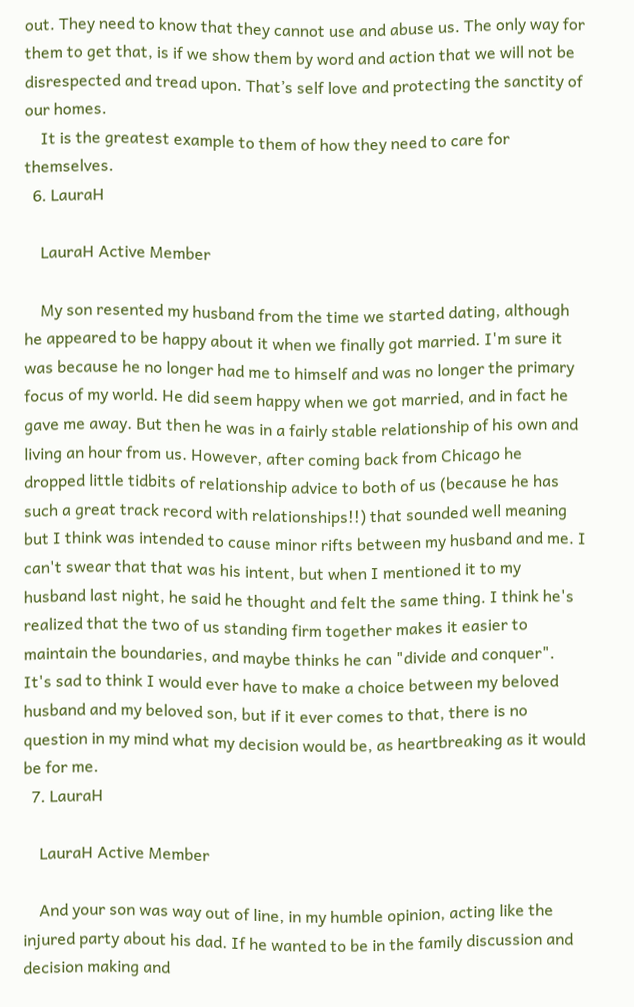out. They need to know that they cannot use and abuse us. The only way for them to get that, is if we show them by word and action that we will not be disrespected and tread upon. That’s self love and protecting the sanctity of our homes.
    It is the greatest example to them of how they need to care for themselves.
  6. LauraH

    LauraH Active Member

    My son resented my husband from the time we started dating, although he appeared to be happy about it when we finally got married. I'm sure it was because he no longer had me to himself and was no longer the primary focus of my world. He did seem happy when we got married, and in fact he gave me away. But then he was in a fairly stable relationship of his own and living an hour from us. However, after coming back from Chicago he dropped little tidbits of relationship advice to both of us (because he has such a great track record with relationships!!) that sounded well meaning but I think was intended to cause minor rifts between my husband and me. I can't swear that that was his intent, but when I mentioned it to my husband last night, he said he thought and felt the same thing. I think he's realized that the two of us standing firm together makes it easier to maintain the boundaries, and maybe thinks he can "divide and conquer". It's sad to think I would ever have to make a choice between my beloved husband and my beloved son, but if it ever comes to that, there is no question in my mind what my decision would be, as heartbreaking as it would be for me.
  7. LauraH

    LauraH Active Member

    And your son was way out of line, in my humble opinion, acting like the injured party about his dad. If he wanted to be in the family discussion and decision making and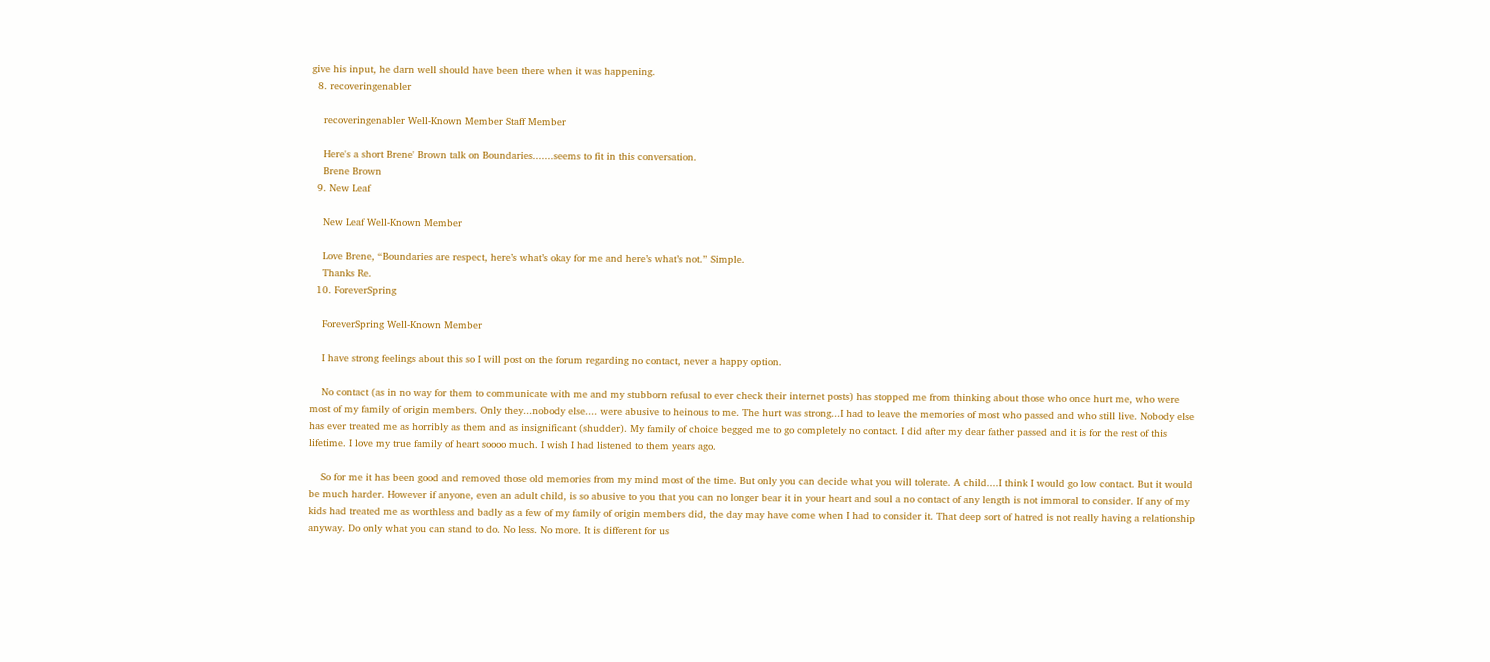give his input, he darn well should have been there when it was happening.
  8. recoveringenabler

    recoveringenabler Well-Known Member Staff Member

    Here's a short Brene' Brown talk on Boundaries.......seems to fit in this conversation.
    Brene Brown
  9. New Leaf

    New Leaf Well-Known Member

    Love Brene, “Boundaries are respect, here’s what’s okay for me and here’s what’s not.” Simple.
    Thanks Re.
  10. ForeverSpring

    ForeverSpring Well-Known Member

    I have strong feelings about this so I will post on the forum regarding no contact, never a happy option.

    No contact (as in no way for them to communicate with me and my stubborn refusal to ever check their internet posts) has stopped me from thinking about those who once hurt me, who were most of my family of origin members. Only they...nobody else.... were abusive to heinous to me. The hurt was strong...I had to leave the memories of most who passed and who still live. Nobody else has ever treated me as horribly as them and as insignificant (shudder). My family of choice begged me to go completely no contact. I did after my dear father passed and it is for the rest of this lifetime. I love my true family of heart soooo much. I wish I had listened to them years ago.

    So for me it has been good and removed those old memories from my mind most of the time. But only you can decide what you will tolerate. A child....I think I would go low contact. But it would be much harder. However if anyone, even an adult child, is so abusive to you that you can no longer bear it in your heart and soul a no contact of any length is not immoral to consider. If any of my kids had treated me as worthless and badly as a few of my family of origin members did, the day may have come when I had to consider it. That deep sort of hatred is not really having a relationship anyway. Do only what you can stand to do. No less. No more. It is different for us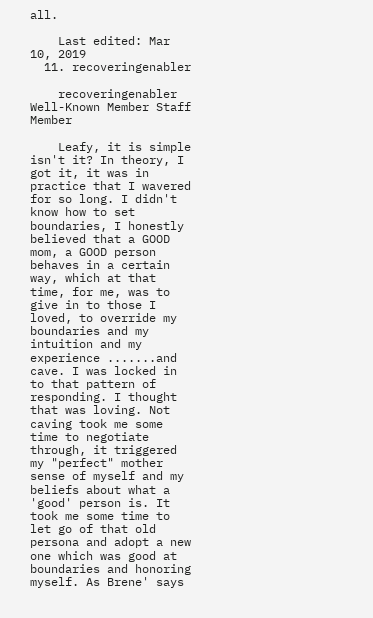all.

    Last edited: Mar 10, 2019
  11. recoveringenabler

    recoveringenabler Well-Known Member Staff Member

    Leafy, it is simple isn't it? In theory, I got it, it was in practice that I wavered for so long. I didn't know how to set boundaries, I honestly believed that a GOOD mom, a GOOD person behaves in a certain way, which at that time, for me, was to give in to those I loved, to override my boundaries and my intuition and my experience .......and cave. I was locked in to that pattern of responding. I thought that was loving. Not caving took me some time to negotiate through, it triggered my "perfect" mother sense of myself and my beliefs about what a 'good' person is. It took me some time to let go of that old persona and adopt a new one which was good at boundaries and honoring myself. As Brene' says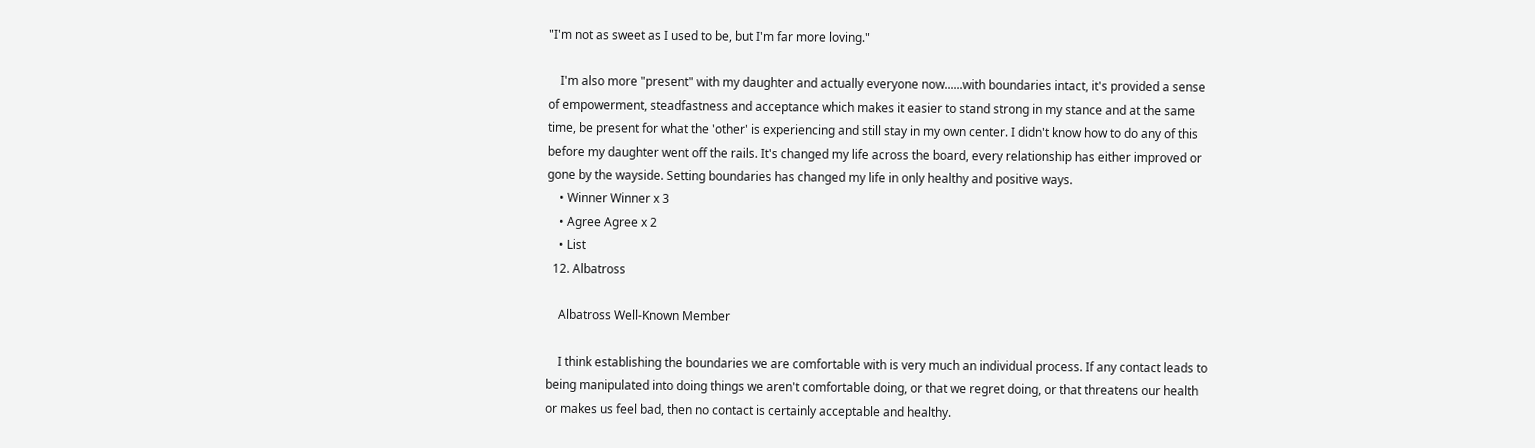"I'm not as sweet as I used to be, but I'm far more loving."

    I'm also more "present" with my daughter and actually everyone now......with boundaries intact, it's provided a sense of empowerment, steadfastness and acceptance which makes it easier to stand strong in my stance and at the same time, be present for what the 'other' is experiencing and still stay in my own center. I didn't know how to do any of this before my daughter went off the rails. It's changed my life across the board, every relationship has either improved or gone by the wayside. Setting boundaries has changed my life in only healthy and positive ways.
    • Winner Winner x 3
    • Agree Agree x 2
    • List
  12. Albatross

    Albatross Well-Known Member

    I think establishing the boundaries we are comfortable with is very much an individual process. If any contact leads to being manipulated into doing things we aren't comfortable doing, or that we regret doing, or that threatens our health or makes us feel bad, then no contact is certainly acceptable and healthy.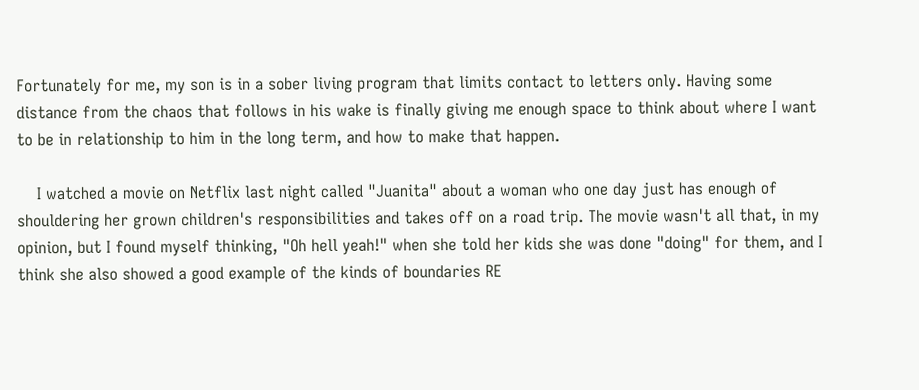Fortunately for me, my son is in a sober living program that limits contact to letters only. Having some distance from the chaos that follows in his wake is finally giving me enough space to think about where I want to be in relationship to him in the long term, and how to make that happen.

    I watched a movie on Netflix last night called "Juanita" about a woman who one day just has enough of shouldering her grown children's responsibilities and takes off on a road trip. The movie wasn't all that, in my opinion, but I found myself thinking, "Oh hell yeah!" when she told her kids she was done "doing" for them, and I think she also showed a good example of the kinds of boundaries RE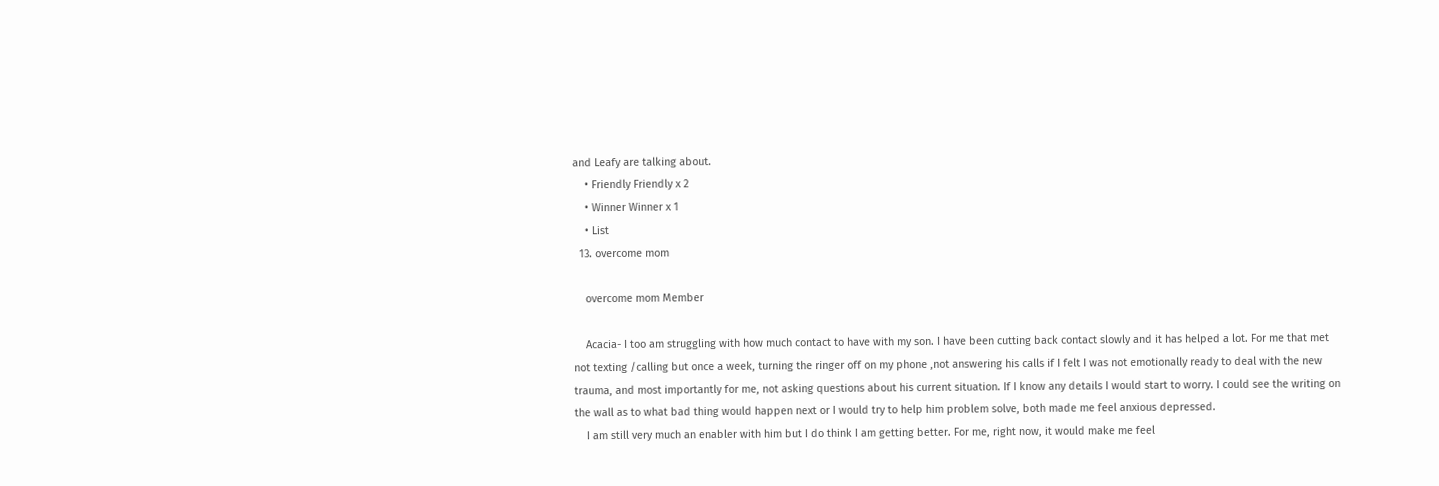and Leafy are talking about.
    • Friendly Friendly x 2
    • Winner Winner x 1
    • List
  13. overcome mom

    overcome mom Member

    Acacia- I too am struggling with how much contact to have with my son. I have been cutting back contact slowly and it has helped a lot. For me that met not texting /calling but once a week, turning the ringer off on my phone ,not answering his calls if I felt I was not emotionally ready to deal with the new trauma, and most importantly for me, not asking questions about his current situation. If I know any details I would start to worry. I could see the writing on the wall as to what bad thing would happen next or I would try to help him problem solve, both made me feel anxious depressed.
    I am still very much an enabler with him but I do think I am getting better. For me, right now, it would make me feel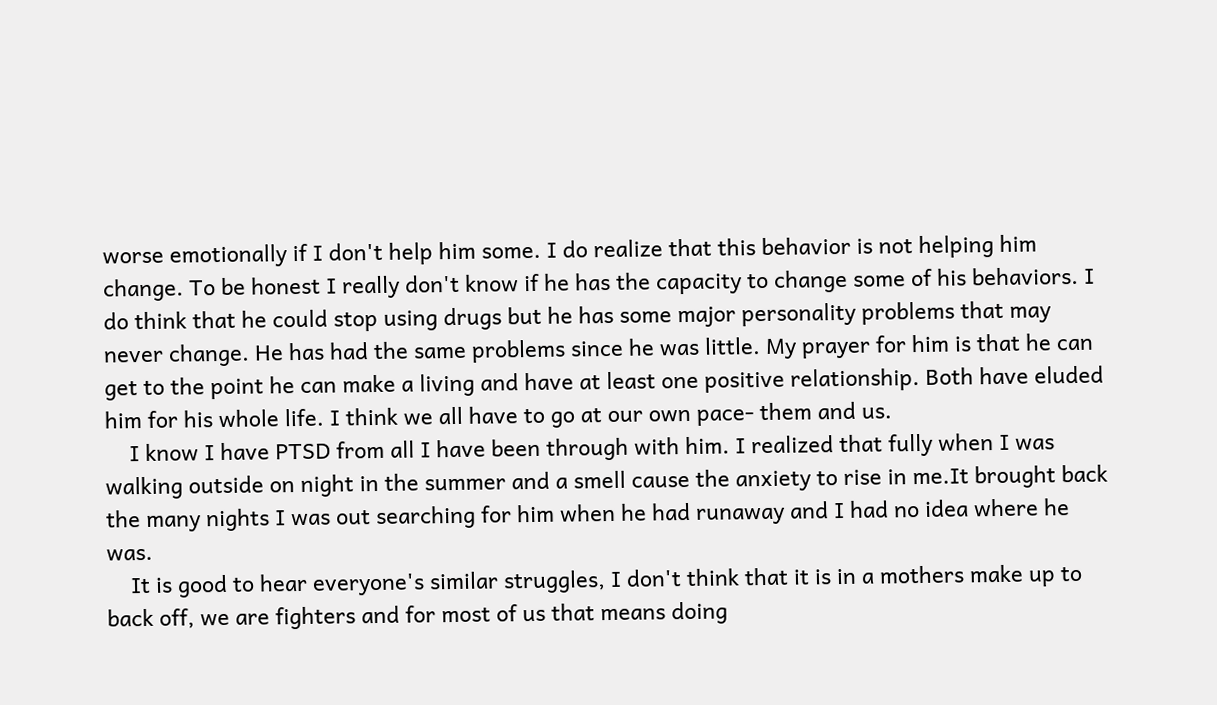worse emotionally if I don't help him some. I do realize that this behavior is not helping him change. To be honest I really don't know if he has the capacity to change some of his behaviors. I do think that he could stop using drugs but he has some major personality problems that may never change. He has had the same problems since he was little. My prayer for him is that he can get to the point he can make a living and have at least one positive relationship. Both have eluded him for his whole life. I think we all have to go at our own pace- them and us.
    I know I have PTSD from all I have been through with him. I realized that fully when I was walking outside on night in the summer and a smell cause the anxiety to rise in me.It brought back the many nights I was out searching for him when he had runaway and I had no idea where he was.
    It is good to hear everyone's similar struggles, I don't think that it is in a mothers make up to back off, we are fighters and for most of us that means doing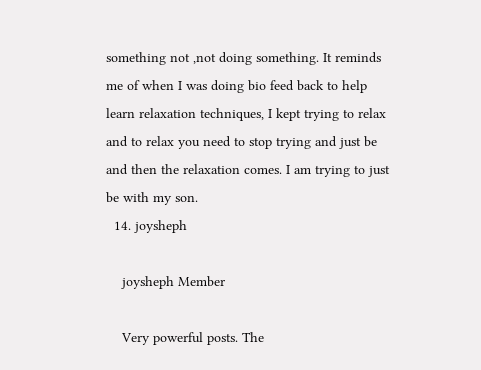something not ,not doing something. It reminds me of when I was doing bio feed back to help learn relaxation techniques, I kept trying to relax and to relax you need to stop trying and just be and then the relaxation comes. I am trying to just be with my son.
  14. joysheph

    joysheph Member

    Very powerful posts. The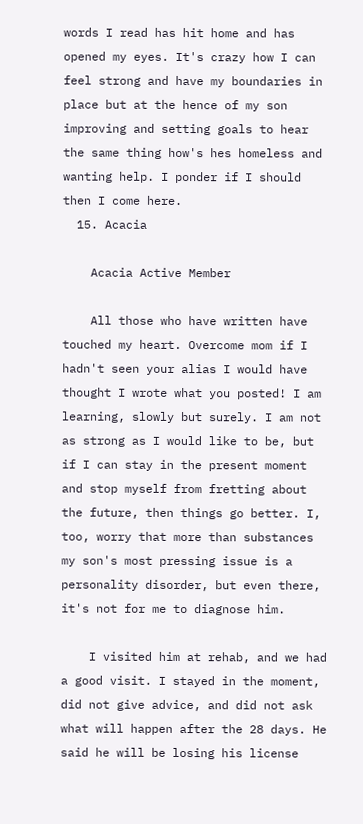words I read has hit home and has opened my eyes. It's crazy how I can feel strong and have my boundaries in place but at the hence of my son improving and setting goals to hear the same thing how's hes homeless and wanting help. I ponder if I should then I come here.
  15. Acacia

    Acacia Active Member

    All those who have written have touched my heart. Overcome mom if I hadn't seen your alias I would have thought I wrote what you posted! I am learning, slowly but surely. I am not as strong as I would like to be, but if I can stay in the present moment and stop myself from fretting about the future, then things go better. I, too, worry that more than substances my son's most pressing issue is a personality disorder, but even there, it's not for me to diagnose him.

    I visited him at rehab, and we had a good visit. I stayed in the moment, did not give advice, and did not ask what will happen after the 28 days. He said he will be losing his license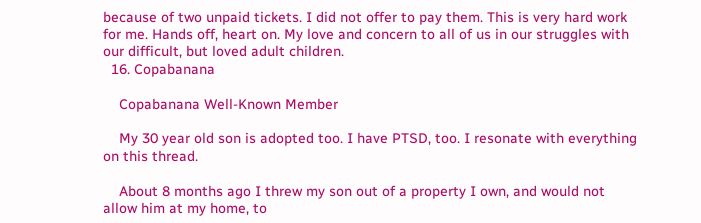because of two unpaid tickets. I did not offer to pay them. This is very hard work for me. Hands off, heart on. My love and concern to all of us in our struggles with our difficult, but loved adult children.
  16. Copabanana

    Copabanana Well-Known Member

    My 30 year old son is adopted too. I have PTSD, too. I resonate with everything on this thread.

    About 8 months ago I threw my son out of a property I own, and would not allow him at my home, to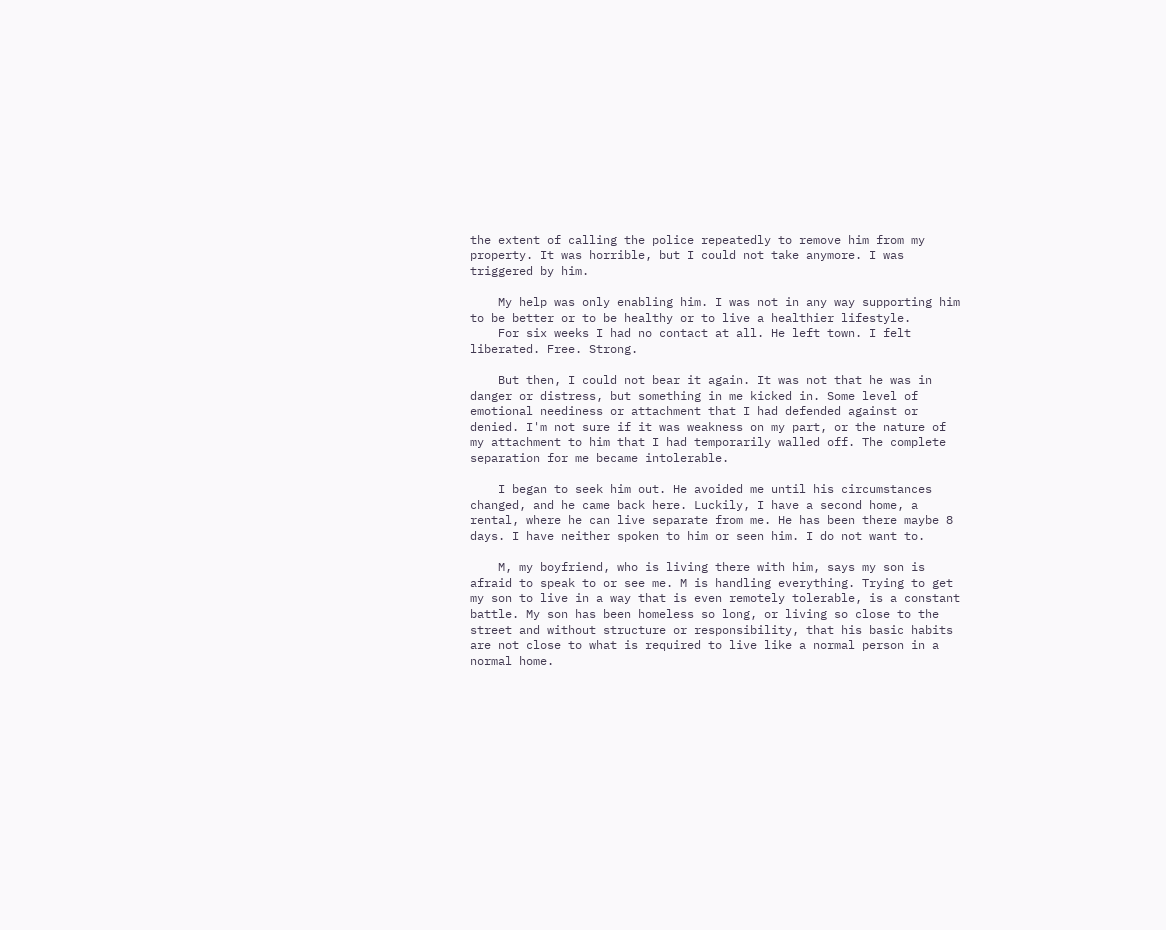the extent of calling the police repeatedly to remove him from my property. It was horrible, but I could not take anymore. I was triggered by him.

    My help was only enabling him. I was not in any way supporting him to be better or to be healthy or to live a healthier lifestyle.
    For six weeks I had no contact at all. He left town. I felt liberated. Free. Strong.

    But then, I could not bear it again. It was not that he was in danger or distress, but something in me kicked in. Some level of emotional neediness or attachment that I had defended against or denied. I'm not sure if it was weakness on my part, or the nature of my attachment to him that I had temporarily walled off. The complete separation for me became intolerable.

    I began to seek him out. He avoided me until his circumstances changed, and he came back here. Luckily, I have a second home, a rental, where he can live separate from me. He has been there maybe 8 days. I have neither spoken to him or seen him. I do not want to.

    M, my boyfriend, who is living there with him, says my son is afraid to speak to or see me. M is handling everything. Trying to get my son to live in a way that is even remotely tolerable, is a constant battle. My son has been homeless so long, or living so close to the street and without structure or responsibility, that his basic habits are not close to what is required to live like a normal person in a normal home.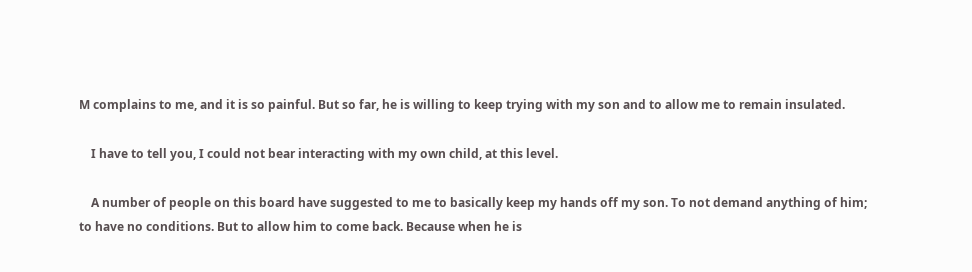M complains to me, and it is so painful. But so far, he is willing to keep trying with my son and to allow me to remain insulated.

    I have to tell you, I could not bear interacting with my own child, at this level.

    A number of people on this board have suggested to me to basically keep my hands off my son. To not demand anything of him; to have no conditions. But to allow him to come back. Because when he is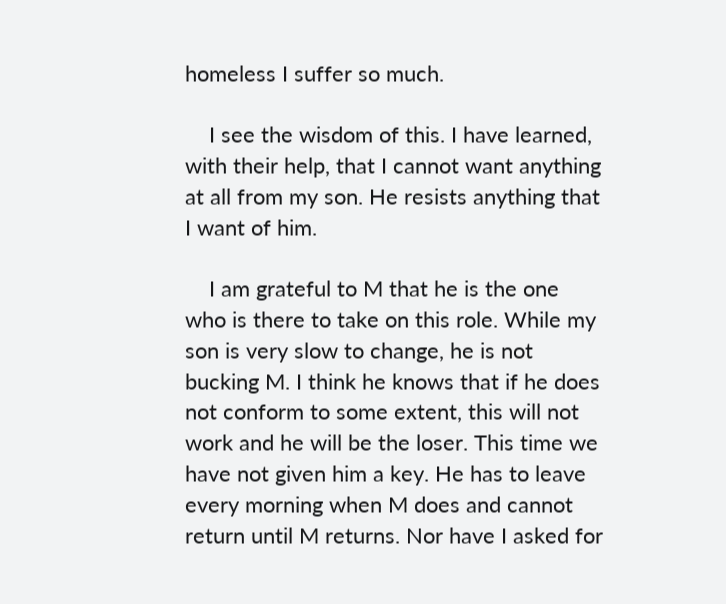homeless I suffer so much.

    I see the wisdom of this. I have learned, with their help, that I cannot want anything at all from my son. He resists anything that I want of him.

    I am grateful to M that he is the one who is there to take on this role. While my son is very slow to change, he is not bucking M. I think he knows that if he does not conform to some extent, this will not work and he will be the loser. This time we have not given him a key. He has to leave every morning when M does and cannot return until M returns. Nor have I asked for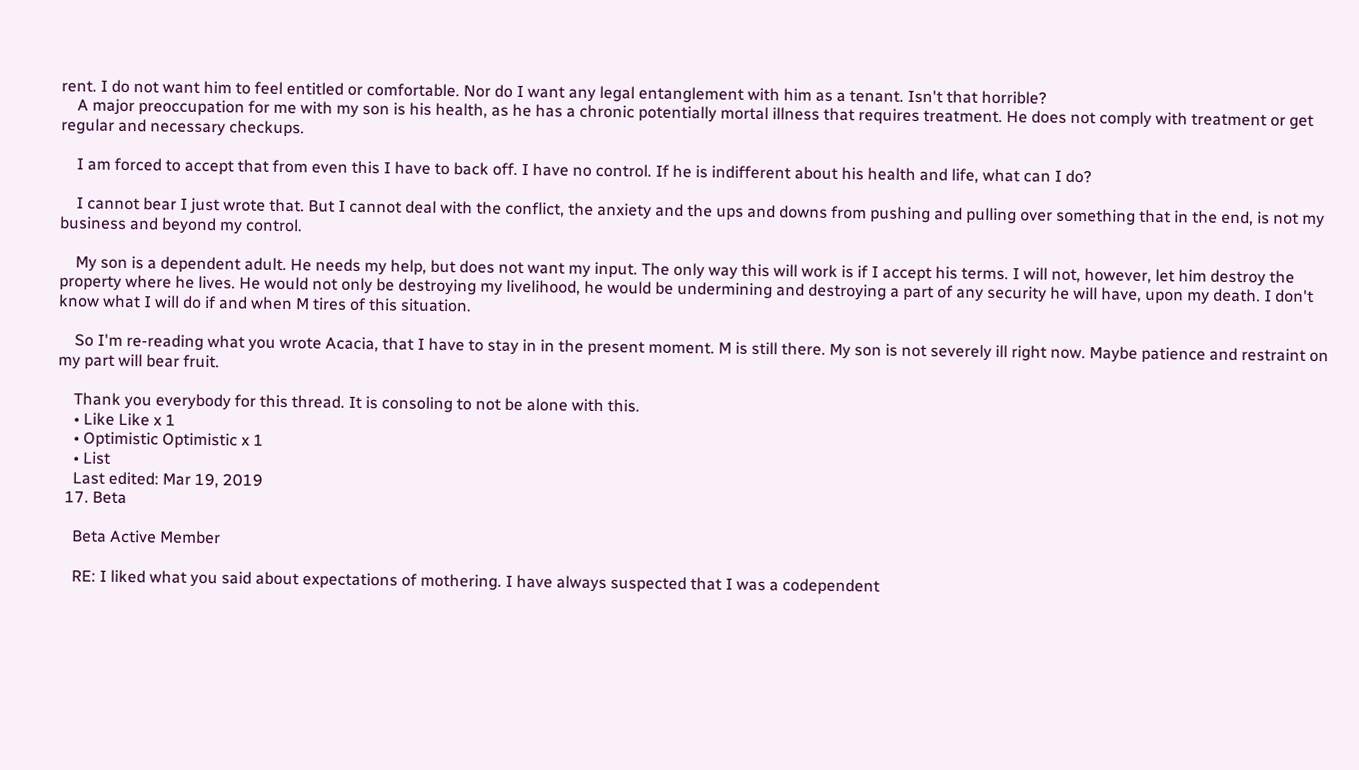rent. I do not want him to feel entitled or comfortable. Nor do I want any legal entanglement with him as a tenant. Isn't that horrible?
    A major preoccupation for me with my son is his health, as he has a chronic potentially mortal illness that requires treatment. He does not comply with treatment or get regular and necessary checkups.

    I am forced to accept that from even this I have to back off. I have no control. If he is indifferent about his health and life, what can I do?

    I cannot bear I just wrote that. But I cannot deal with the conflict, the anxiety and the ups and downs from pushing and pulling over something that in the end, is not my business and beyond my control.

    My son is a dependent adult. He needs my help, but does not want my input. The only way this will work is if I accept his terms. I will not, however, let him destroy the property where he lives. He would not only be destroying my livelihood, he would be undermining and destroying a part of any security he will have, upon my death. I don't know what I will do if and when M tires of this situation.

    So I'm re-reading what you wrote Acacia, that I have to stay in in the present moment. M is still there. My son is not severely ill right now. Maybe patience and restraint on my part will bear fruit.

    Thank you everybody for this thread. It is consoling to not be alone with this.
    • Like Like x 1
    • Optimistic Optimistic x 1
    • List
    Last edited: Mar 19, 2019
  17. Beta

    Beta Active Member

    RE: I liked what you said about expectations of mothering. I have always suspected that I was a codependent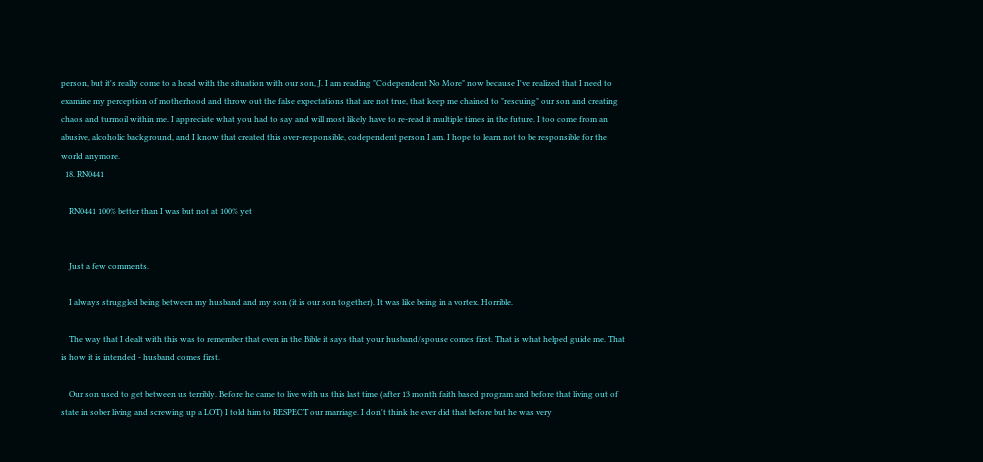person, but it's really come to a head with the situation with our son, J. I am reading "Codependent No More" now because I've realized that I need to examine my perception of motherhood and throw out the false expectations that are not true, that keep me chained to "rescuing" our son and creating chaos and turmoil within me. I appreciate what you had to say and will most likely have to re-read it multiple times in the future. I too come from an abusive, alcoholic background, and I know that created this over-responsible, codependent person I am. I hope to learn not to be responsible for the world anymore.
  18. RN0441

    RN0441 100% better than I was but not at 100% yet


    Just a few comments.

    I always struggled being between my husband and my son (it is our son together). It was like being in a vortex. Horrible.

    The way that I dealt with this was to remember that even in the Bible it says that your husband/spouse comes first. That is what helped guide me. That is how it is intended - husband comes first.

    Our son used to get between us terribly. Before he came to live with us this last time (after 13 month faith based program and before that living out of state in sober living and screwing up a LOT) I told him to RESPECT our marriage. I don't think he ever did that before but he was very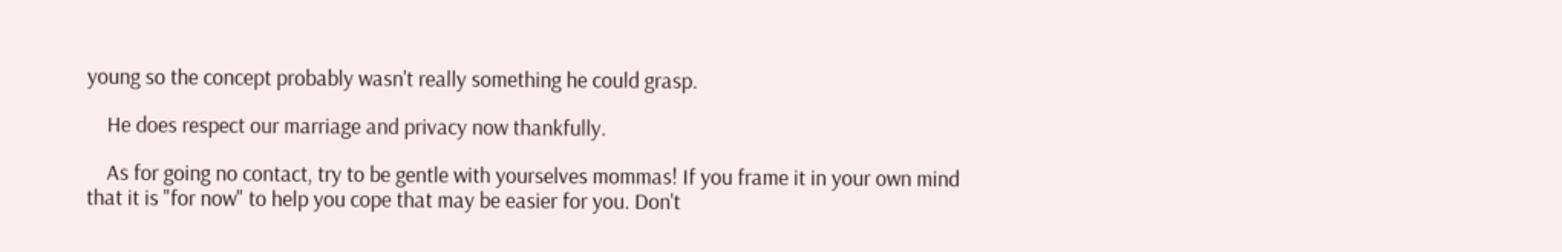young so the concept probably wasn't really something he could grasp.

    He does respect our marriage and privacy now thankfully.

    As for going no contact, try to be gentle with yourselves mommas! If you frame it in your own mind that it is "for now" to help you cope that may be easier for you. Don't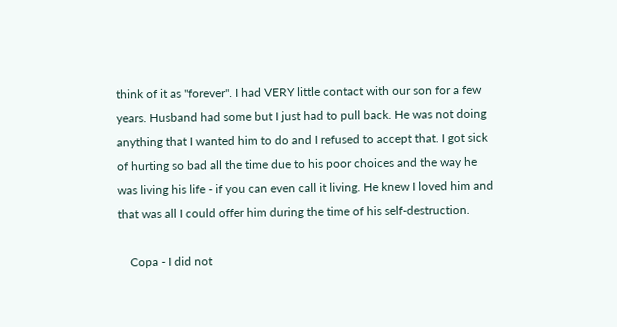think of it as "forever". I had VERY little contact with our son for a few years. Husband had some but I just had to pull back. He was not doing anything that I wanted him to do and I refused to accept that. I got sick of hurting so bad all the time due to his poor choices and the way he was living his life - if you can even call it living. He knew I loved him and that was all I could offer him during the time of his self-destruction.

    Copa - I did not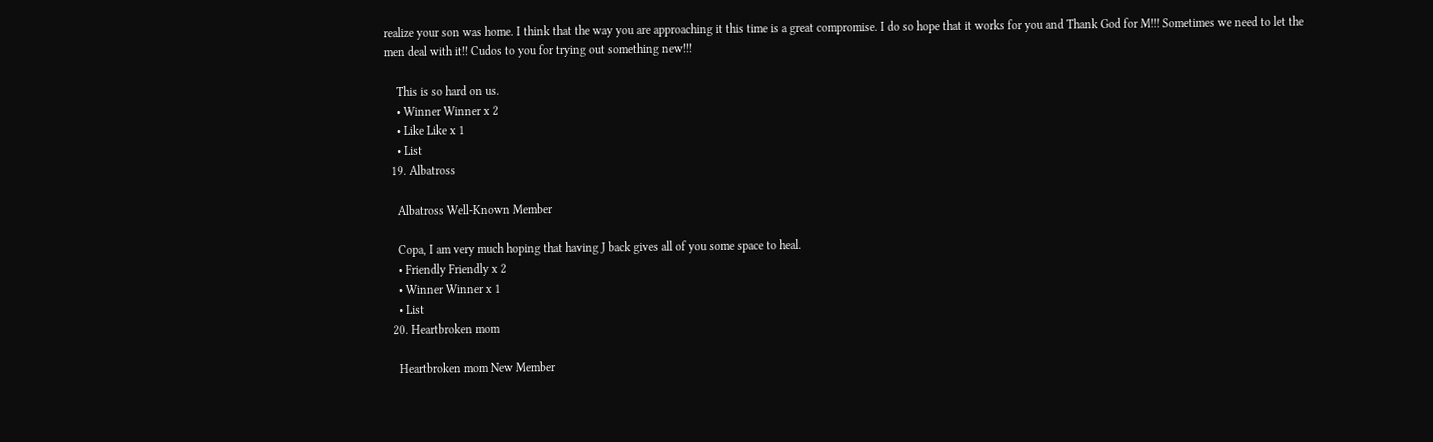realize your son was home. I think that the way you are approaching it this time is a great compromise. I do so hope that it works for you and Thank God for M!!! Sometimes we need to let the men deal with it!! Cudos to you for trying out something new!!!

    This is so hard on us.
    • Winner Winner x 2
    • Like Like x 1
    • List
  19. Albatross

    Albatross Well-Known Member

    Copa, I am very much hoping that having J back gives all of you some space to heal.
    • Friendly Friendly x 2
    • Winner Winner x 1
    • List
  20. Heartbroken mom

    Heartbroken mom New Member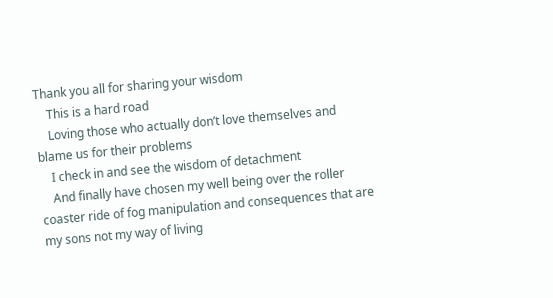Thank you all for sharing your wisdom
    This is a hard road
    Loving those who actually don’t love themselves and blame us for their problems
    I check in and see the wisdom of detachment
    And finally have chosen my well being over the roller coaster ride of fog manipulation and consequences that are my sons not my way of living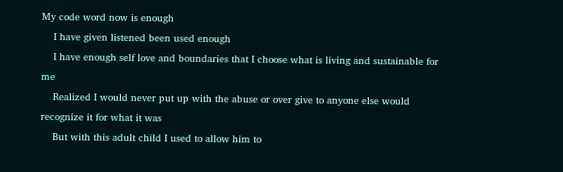My code word now is enough
    I have given listened been used enough
    I have enough self love and boundaries that I choose what is living and sustainable for me
    Realized I would never put up with the abuse or over give to anyone else would recognize it for what it was
    But with this adult child I used to allow him to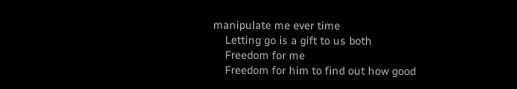manipulate me ever time
    Letting go is a gift to us both
    Freedom for me
    Freedom for him to find out how good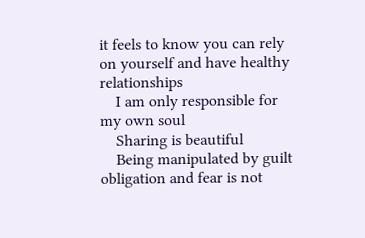it feels to know you can rely on yourself and have healthy relationships
    I am only responsible for my own soul
    Sharing is beautiful
    Being manipulated by guilt obligation and fear is not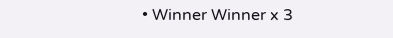• Winner Winner x 3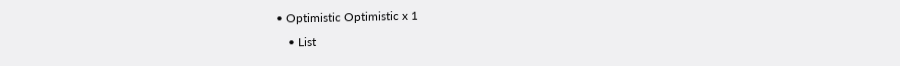• Optimistic Optimistic x 1
    • List